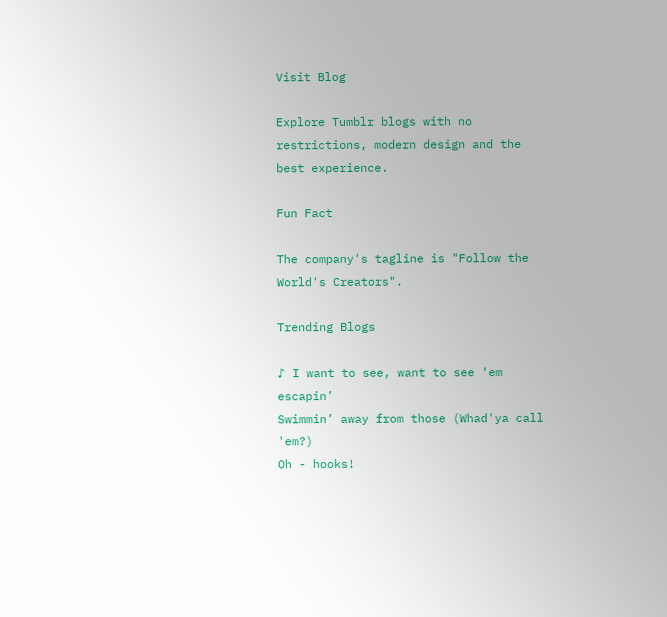Visit Blog

Explore Tumblr blogs with no restrictions, modern design and the best experience.

Fun Fact

The company's tagline is "Follow the World's Creators".

Trending Blogs

♪ I want to see, want to see ‘em escapin’
Swimmin’ away from those (Whad'ya call 'em?)
Oh - hooks!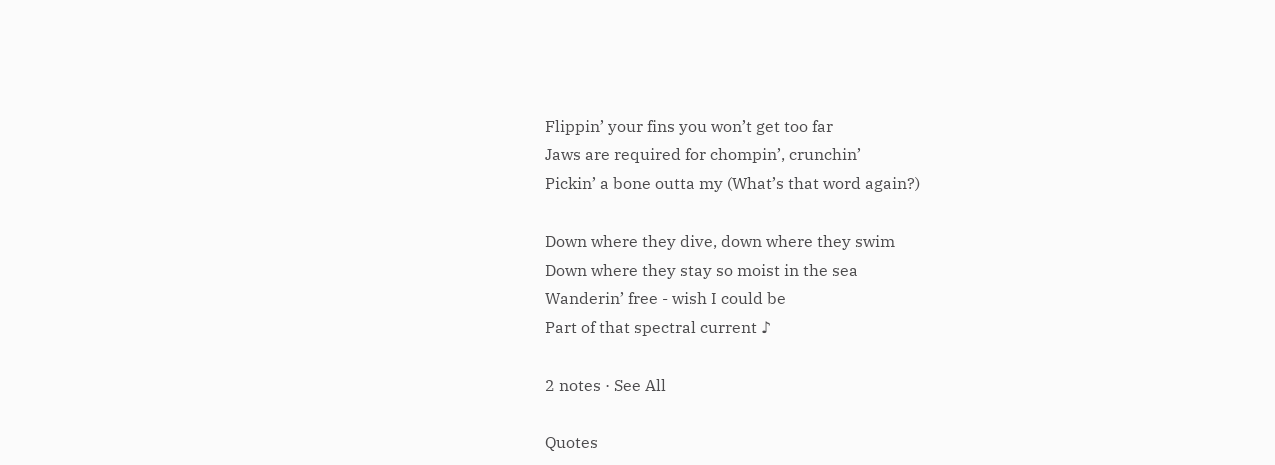Flippin’ your fins you won’t get too far
Jaws are required for chompin’, crunchin’
Pickin’ a bone outta my (What’s that word again?)

Down where they dive, down where they swim
Down where they stay so moist in the sea
Wanderin’ free - wish I could be
Part of that spectral current ♪

2 notes · See All

Quotes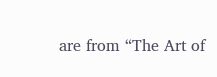are from “The Art of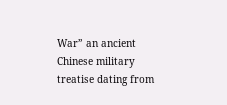War” an ancient Chinese military treatise dating from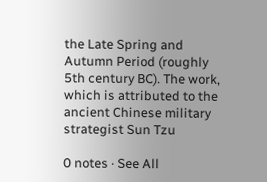the Late Spring and Autumn Period (roughly 5th century BC). The work, which is attributed to the ancient Chinese military strategist Sun Tzu

0 notes · See All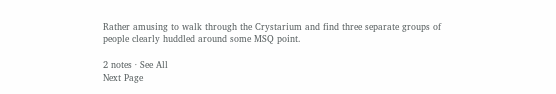Rather amusing to walk through the Crystarium and find three separate groups of people clearly huddled around some MSQ point.

2 notes · See All
Next Page